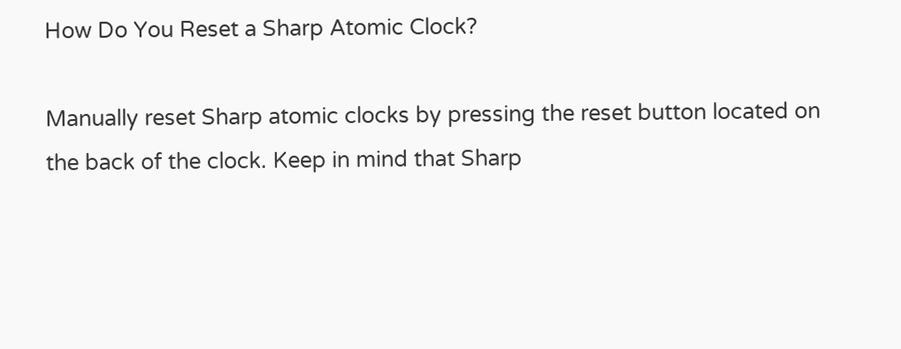How Do You Reset a Sharp Atomic Clock?

Manually reset Sharp atomic clocks by pressing the reset button located on the back of the clock. Keep in mind that Sharp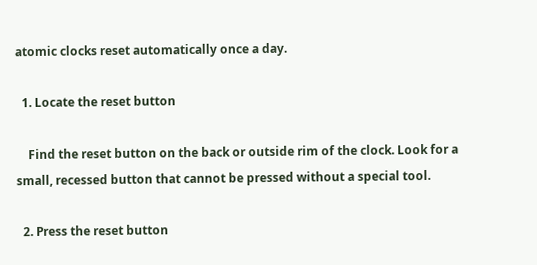atomic clocks reset automatically once a day.

  1. Locate the reset button

    Find the reset button on the back or outside rim of the clock. Look for a small, recessed button that cannot be pressed without a special tool.

  2. Press the reset button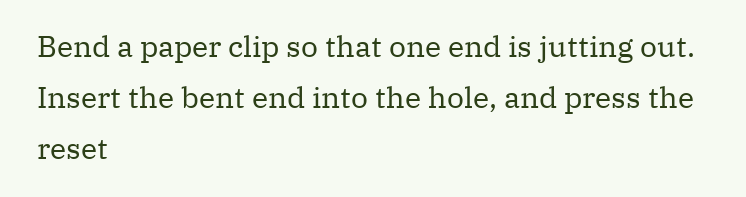Bend a paper clip so that one end is jutting out. Insert the bent end into the hole, and press the reset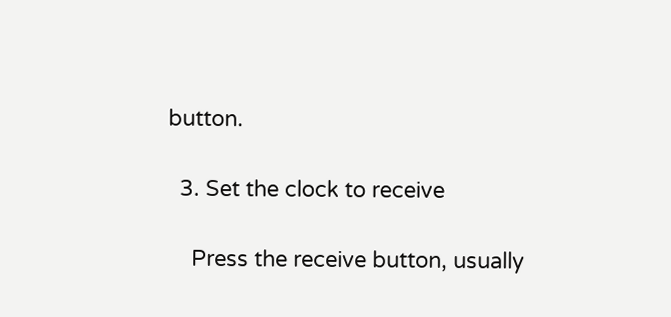button.

  3. Set the clock to receive

    Press the receive button, usually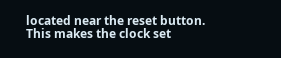located near the reset button. This makes the clock set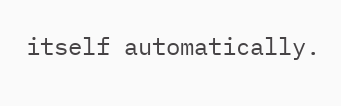itself automatically.